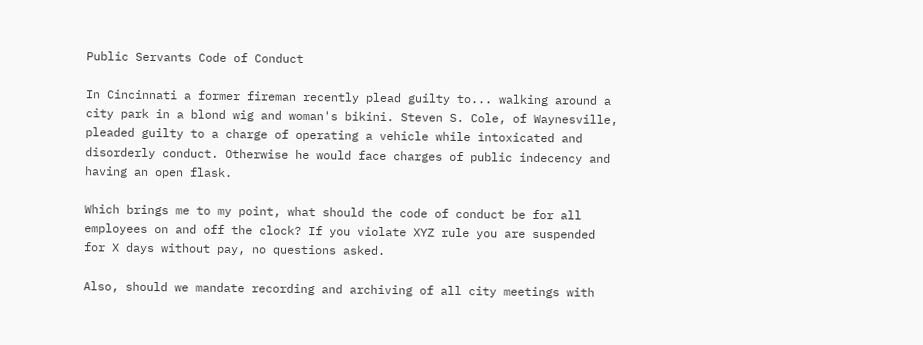Public Servants Code of Conduct

In Cincinnati a former fireman recently plead guilty to... walking around a city park in a blond wig and woman's bikini. Steven S. Cole, of Waynesville, pleaded guilty to a charge of operating a vehicle while intoxicated and disorderly conduct. Otherwise he would face charges of public indecency and having an open flask.

Which brings me to my point, what should the code of conduct be for all employees on and off the clock? If you violate XYZ rule you are suspended for X days without pay, no questions asked.

Also, should we mandate recording and archiving of all city meetings with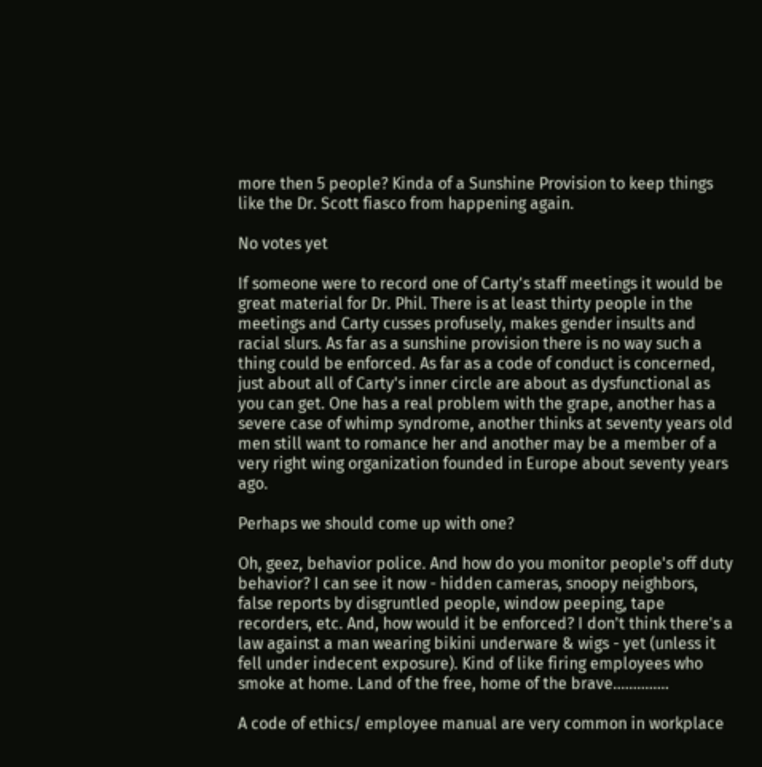more then 5 people? Kinda of a Sunshine Provision to keep things like the Dr. Scott fiasco from happening again.

No votes yet

If someone were to record one of Carty's staff meetings it would be great material for Dr. Phil. There is at least thirty people in the meetings and Carty cusses profusely, makes gender insults and racial slurs. As far as a sunshine provision there is no way such a thing could be enforced. As far as a code of conduct is concerned, just about all of Carty's inner circle are about as dysfunctional as you can get. One has a real problem with the grape, another has a severe case of whimp syndrome, another thinks at seventy years old men still want to romance her and another may be a member of a very right wing organization founded in Europe about seventy years ago.

Perhaps we should come up with one?

Oh, geez, behavior police. And how do you monitor people's off duty behavior? I can see it now - hidden cameras, snoopy neighbors, false reports by disgruntled people, window peeping, tape recorders, etc. And, how would it be enforced? I don't think there's a law against a man wearing bikini underware & wigs - yet (unless it fell under indecent exposure). Kind of like firing employees who smoke at home. Land of the free, home of the brave..............

A code of ethics/ employee manual are very common in workplace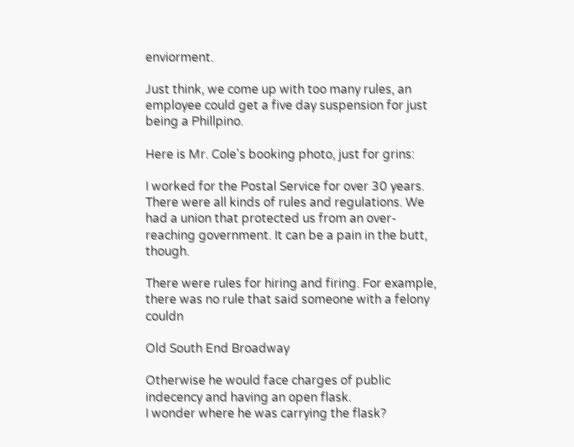enviorment.

Just think, we come up with too many rules, an employee could get a five day suspension for just being a Phillpino.

Here is Mr. Cole's booking photo, just for grins:

I worked for the Postal Service for over 30 years. There were all kinds of rules and regulations. We had a union that protected us from an over-reaching government. It can be a pain in the butt, though.

There were rules for hiring and firing. For example, there was no rule that said someone with a felony couldn

Old South End Broadway

Otherwise he would face charges of public indecency and having an open flask.
I wonder where he was carrying the flask?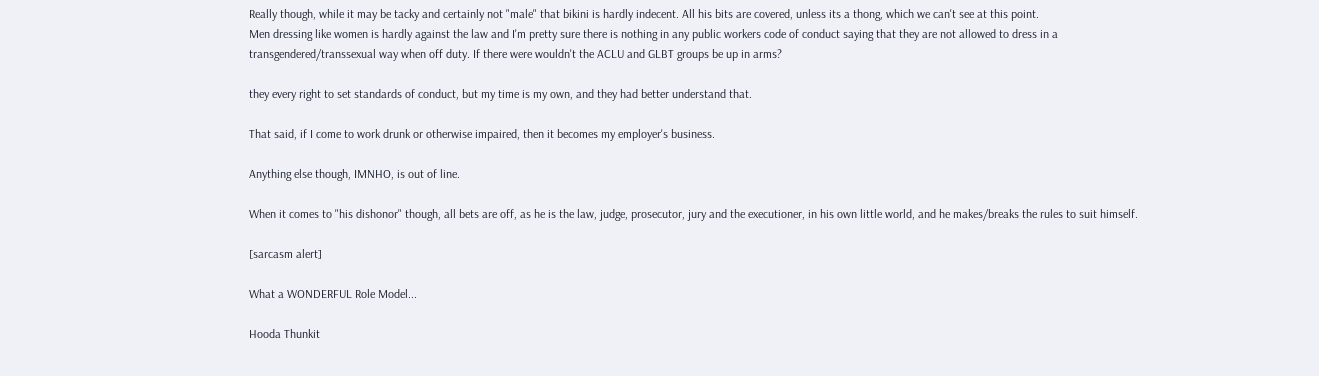Really though, while it may be tacky and certainly not "male" that bikini is hardly indecent. All his bits are covered, unless its a thong, which we can't see at this point.
Men dressing like women is hardly against the law and I'm pretty sure there is nothing in any public workers code of conduct saying that they are not allowed to dress in a transgendered/transsexual way when off duty. If there were wouldn't the ACLU and GLBT groups be up in arms?

they every right to set standards of conduct, but my time is my own, and they had better understand that.

That said, if I come to work drunk or otherwise impaired, then it becomes my employer's business.

Anything else though, IMNHO, is out of line.

When it comes to "his dishonor" though, all bets are off, as he is the law, judge, prosecutor, jury and the executioner, in his own little world, and he makes/breaks the rules to suit himself.

[sarcasm alert]

What a WONDERFUL Role Model...

Hooda Thunkit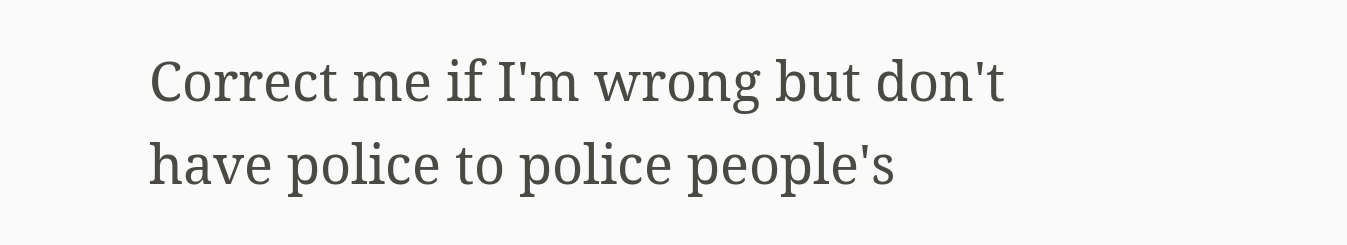Correct me if I'm wrong but don't have police to police people's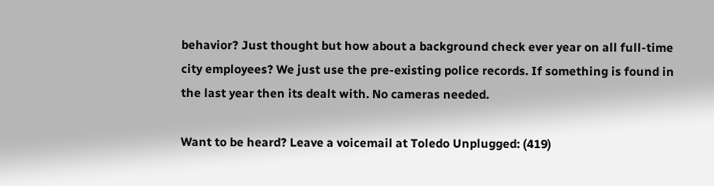behavior? Just thought but how about a background check ever year on all full-time city employees? We just use the pre-existing police records. If something is found in the last year then its dealt with. No cameras needed.

Want to be heard? Leave a voicemail at Toledo Unplugged: (419)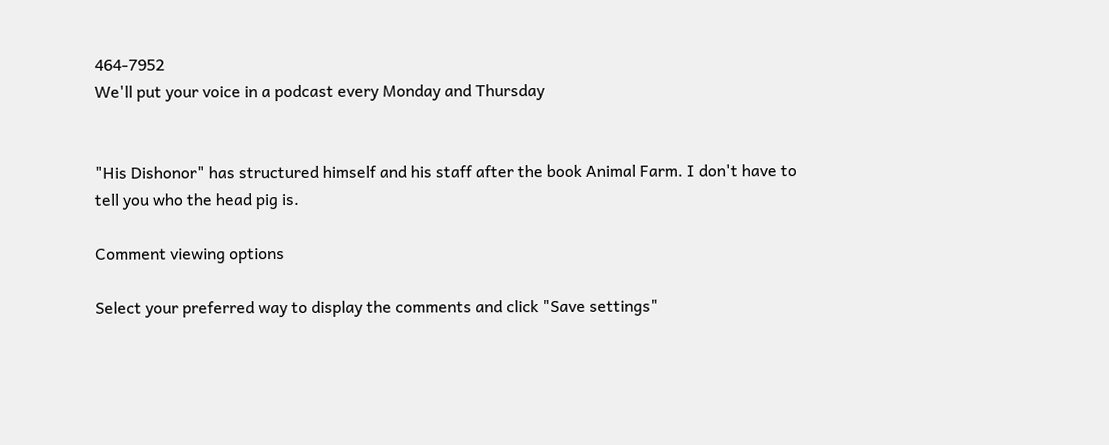464-7952
We'll put your voice in a podcast every Monday and Thursday


"His Dishonor" has structured himself and his staff after the book Animal Farm. I don't have to tell you who the head pig is.

Comment viewing options

Select your preferred way to display the comments and click "Save settings"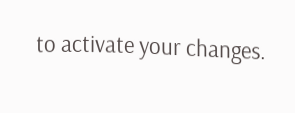to activate your changes.